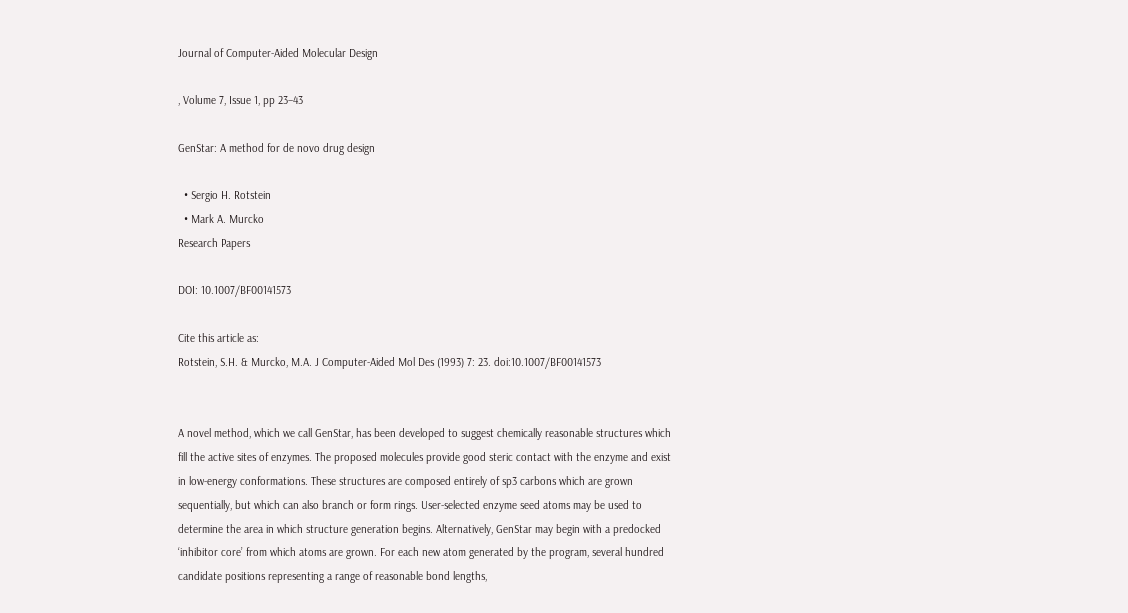Journal of Computer-Aided Molecular Design

, Volume 7, Issue 1, pp 23–43

GenStar: A method for de novo drug design

  • Sergio H. Rotstein
  • Mark A. Murcko
Research Papers

DOI: 10.1007/BF00141573

Cite this article as:
Rotstein, S.H. & Murcko, M.A. J Computer-Aided Mol Des (1993) 7: 23. doi:10.1007/BF00141573


A novel method, which we call GenStar, has been developed to suggest chemically reasonable structures which fill the active sites of enzymes. The proposed molecules provide good steric contact with the enzyme and exist in low-energy conformations. These structures are composed entirely of sp3 carbons which are grown sequentially, but which can also branch or form rings. User-selected enzyme seed atoms may be used to determine the area in which structure generation begins. Alternatively, GenStar may begin with a predocked ‘inhibitor core’ from which atoms are grown. For each new atom generated by the program, several hundred candidate positions representing a range of reasonable bond lengths,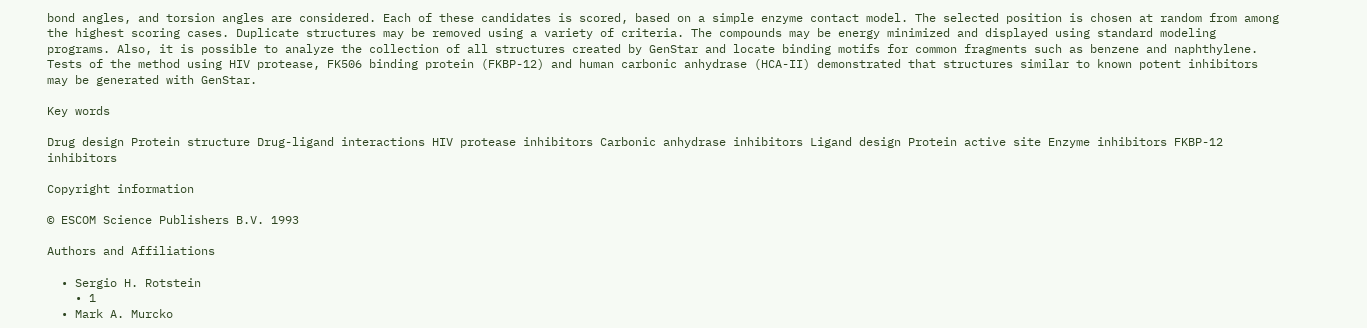bond angles, and torsion angles are considered. Each of these candidates is scored, based on a simple enzyme contact model. The selected position is chosen at random from among the highest scoring cases. Duplicate structures may be removed using a variety of criteria. The compounds may be energy minimized and displayed using standard modeling programs. Also, it is possible to analyze the collection of all structures created by GenStar and locate binding motifs for common fragments such as benzene and naphthylene. Tests of the method using HIV protease, FK506 binding protein (FKBP-12) and human carbonic anhydrase (HCA-II) demonstrated that structures similar to known potent inhibitors may be generated with GenStar.

Key words

Drug design Protein structure Drug-ligand interactions HIV protease inhibitors Carbonic anhydrase inhibitors Ligand design Protein active site Enzyme inhibitors FKBP-12 inhibitors

Copyright information

© ESCOM Science Publishers B.V. 1993

Authors and Affiliations

  • Sergio H. Rotstein
    • 1
  • Mark A. Murcko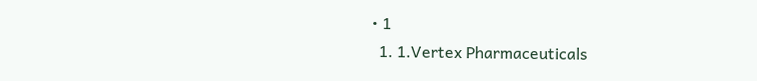• 1
  1. 1.Vertex Pharmaceuticals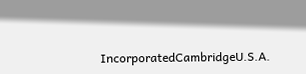IncorporatedCambridgeU.S.A.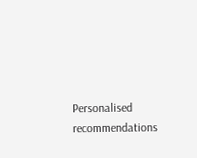Personalised recommendations